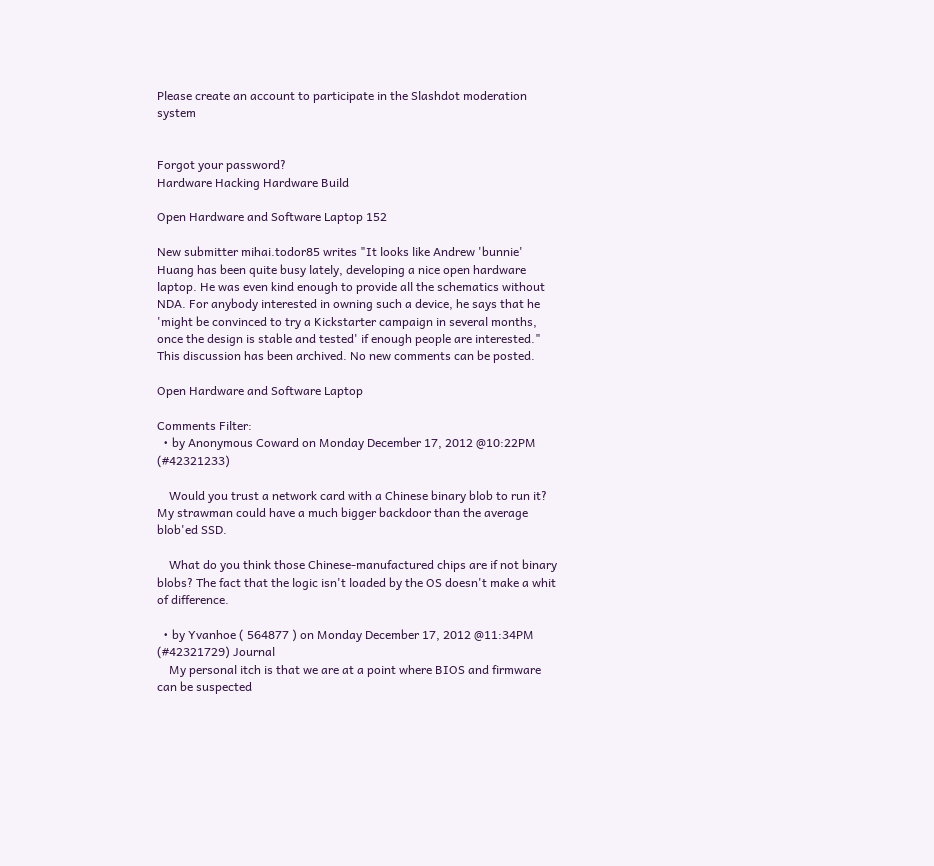Please create an account to participate in the Slashdot moderation system


Forgot your password?
Hardware Hacking Hardware Build

Open Hardware and Software Laptop 152

New submitter mihai.todor85 writes "It looks like Andrew 'bunnie' Huang has been quite busy lately, developing a nice open hardware laptop. He was even kind enough to provide all the schematics without NDA. For anybody interested in owning such a device, he says that he 'might be convinced to try a Kickstarter campaign in several months, once the design is stable and tested' if enough people are interested."
This discussion has been archived. No new comments can be posted.

Open Hardware and Software Laptop

Comments Filter:
  • by Anonymous Coward on Monday December 17, 2012 @10:22PM (#42321233)

    Would you trust a network card with a Chinese binary blob to run it? My strawman could have a much bigger backdoor than the average blob'ed SSD.

    What do you think those Chinese-manufactured chips are if not binary blobs? The fact that the logic isn't loaded by the OS doesn't make a whit of difference.

  • by Yvanhoe ( 564877 ) on Monday December 17, 2012 @11:34PM (#42321729) Journal
    My personal itch is that we are at a point where BIOS and firmware can be suspected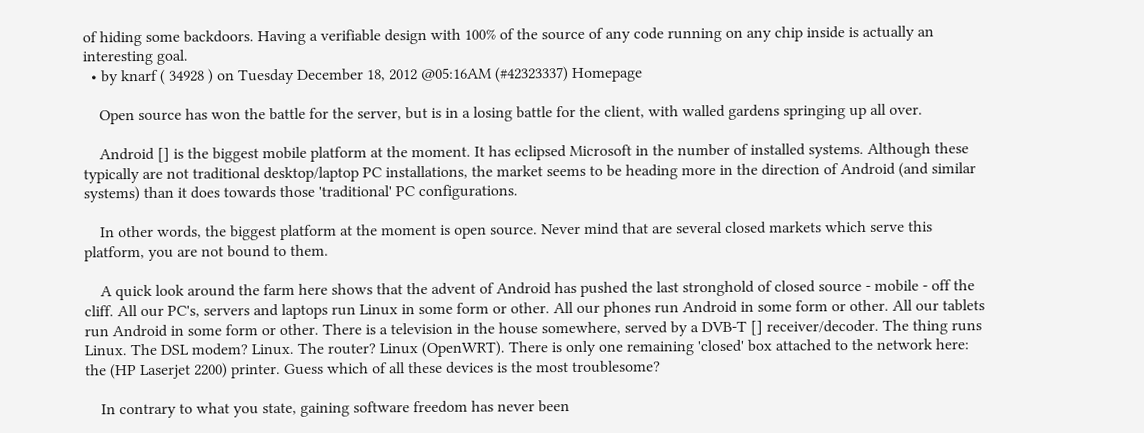of hiding some backdoors. Having a verifiable design with 100% of the source of any code running on any chip inside is actually an interesting goal.
  • by knarf ( 34928 ) on Tuesday December 18, 2012 @05:16AM (#42323337) Homepage

    Open source has won the battle for the server, but is in a losing battle for the client, with walled gardens springing up all over.

    Android [] is the biggest mobile platform at the moment. It has eclipsed Microsoft in the number of installed systems. Although these typically are not traditional desktop/laptop PC installations, the market seems to be heading more in the direction of Android (and similar systems) than it does towards those 'traditional' PC configurations.

    In other words, the biggest platform at the moment is open source. Never mind that are several closed markets which serve this platform, you are not bound to them.

    A quick look around the farm here shows that the advent of Android has pushed the last stronghold of closed source - mobile - off the cliff. All our PC's, servers and laptops run Linux in some form or other. All our phones run Android in some form or other. All our tablets run Android in some form or other. There is a television in the house somewhere, served by a DVB-T [] receiver/decoder. The thing runs Linux. The DSL modem? Linux. The router? Linux (OpenWRT). There is only one remaining 'closed' box attached to the network here: the (HP Laserjet 2200) printer. Guess which of all these devices is the most troublesome?

    In contrary to what you state, gaining software freedom has never been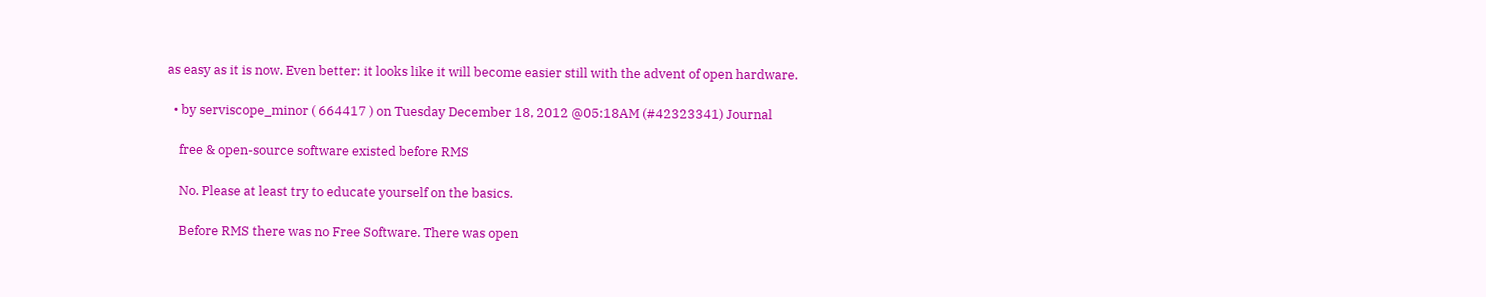as easy as it is now. Even better: it looks like it will become easier still with the advent of open hardware.

  • by serviscope_minor ( 664417 ) on Tuesday December 18, 2012 @05:18AM (#42323341) Journal

    free & open-source software existed before RMS

    No. Please at least try to educate yourself on the basics.

    Before RMS there was no Free Software. There was open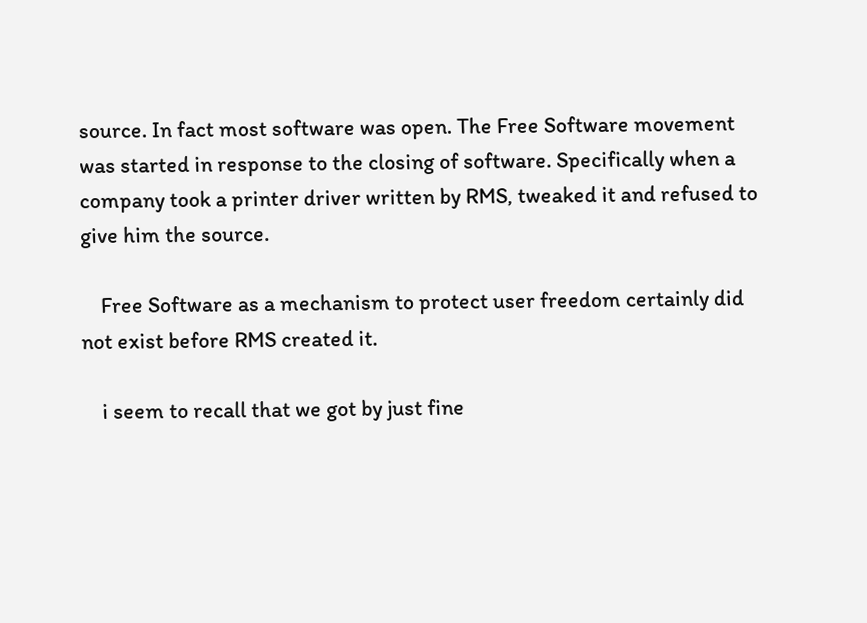source. In fact most software was open. The Free Software movement was started in response to the closing of software. Specifically when a company took a printer driver written by RMS, tweaked it and refused to give him the source.

    Free Software as a mechanism to protect user freedom certainly did not exist before RMS created it.

    i seem to recall that we got by just fine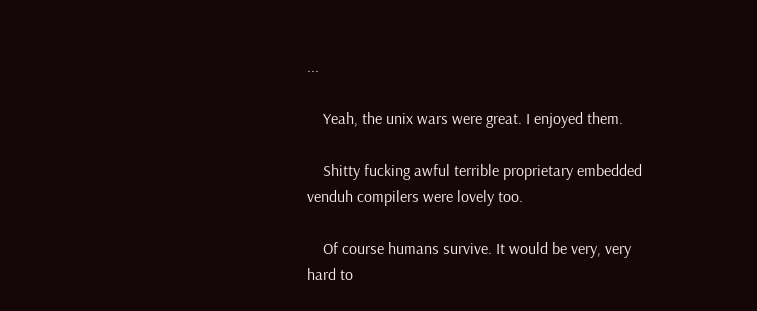...

    Yeah, the unix wars were great. I enjoyed them.

    Shitty fucking awful terrible proprietary embedded venduh compilers were lovely too.

    Of course humans survive. It would be very, very hard to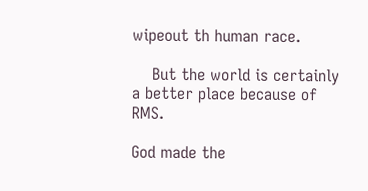wipeout th human race.

    But the world is certainly a better place because of RMS.

God made the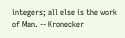integers; all else is the work of Man. -- Kronecker